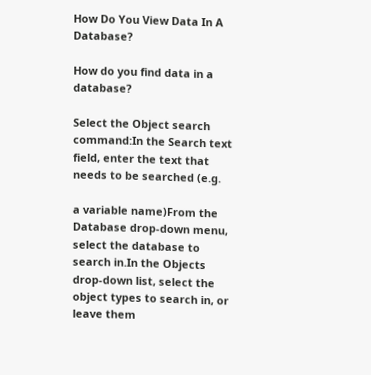How Do You View Data In A Database?

How do you find data in a database?

Select the Object search command:In the Search text field, enter the text that needs to be searched (e.g.

a variable name)From the Database drop-down menu, select the database to search in.In the Objects drop-down list, select the object types to search in, or leave them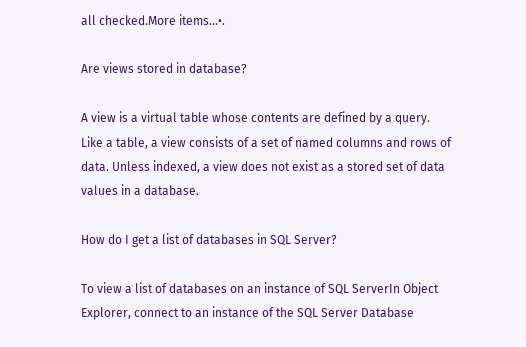all checked.More items…•.

Are views stored in database?

A view is a virtual table whose contents are defined by a query. Like a table, a view consists of a set of named columns and rows of data. Unless indexed, a view does not exist as a stored set of data values in a database.

How do I get a list of databases in SQL Server?

To view a list of databases on an instance of SQL ServerIn Object Explorer, connect to an instance of the SQL Server Database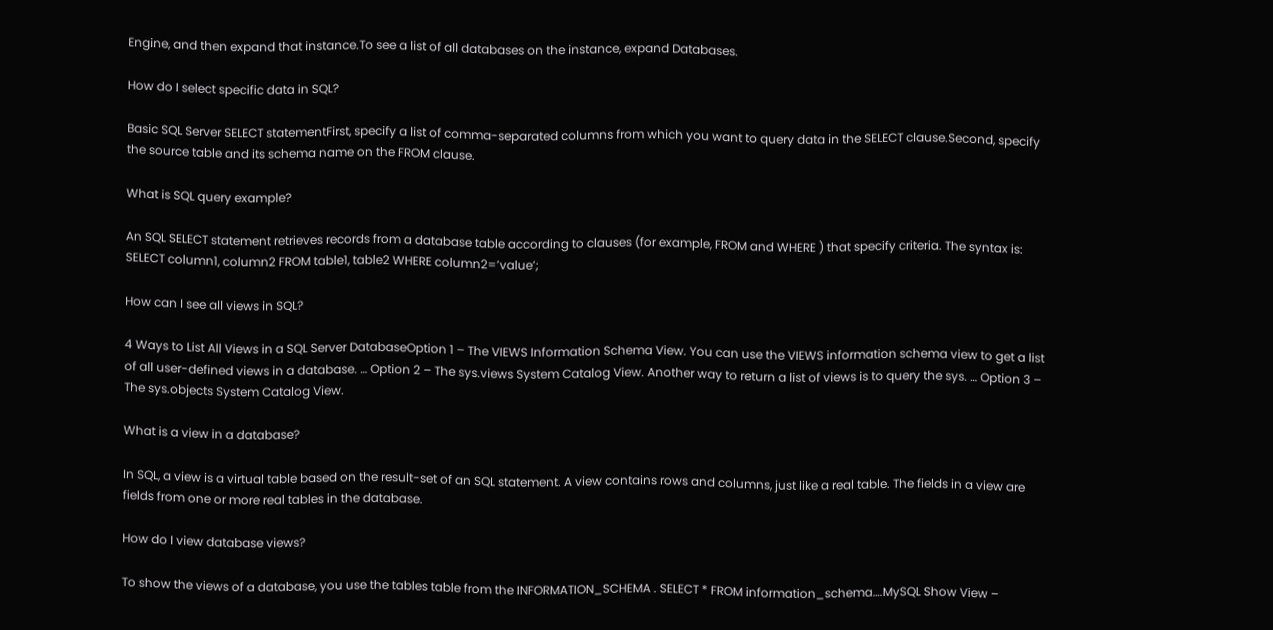Engine, and then expand that instance.To see a list of all databases on the instance, expand Databases.

How do I select specific data in SQL?

Basic SQL Server SELECT statementFirst, specify a list of comma-separated columns from which you want to query data in the SELECT clause.Second, specify the source table and its schema name on the FROM clause.

What is SQL query example?

An SQL SELECT statement retrieves records from a database table according to clauses (for example, FROM and WHERE ) that specify criteria. The syntax is: SELECT column1, column2 FROM table1, table2 WHERE column2=’value’;

How can I see all views in SQL?

4 Ways to List All Views in a SQL Server DatabaseOption 1 – The VIEWS Information Schema View. You can use the VIEWS information schema view to get a list of all user-defined views in a database. … Option 2 – The sys.views System Catalog View. Another way to return a list of views is to query the sys. … Option 3 – The sys.objects System Catalog View.

What is a view in a database?

In SQL, a view is a virtual table based on the result-set of an SQL statement. A view contains rows and columns, just like a real table. The fields in a view are fields from one or more real tables in the database.

How do I view database views?

To show the views of a database, you use the tables table from the INFORMATION_SCHEMA . SELECT * FROM information_schema….MySQL Show View –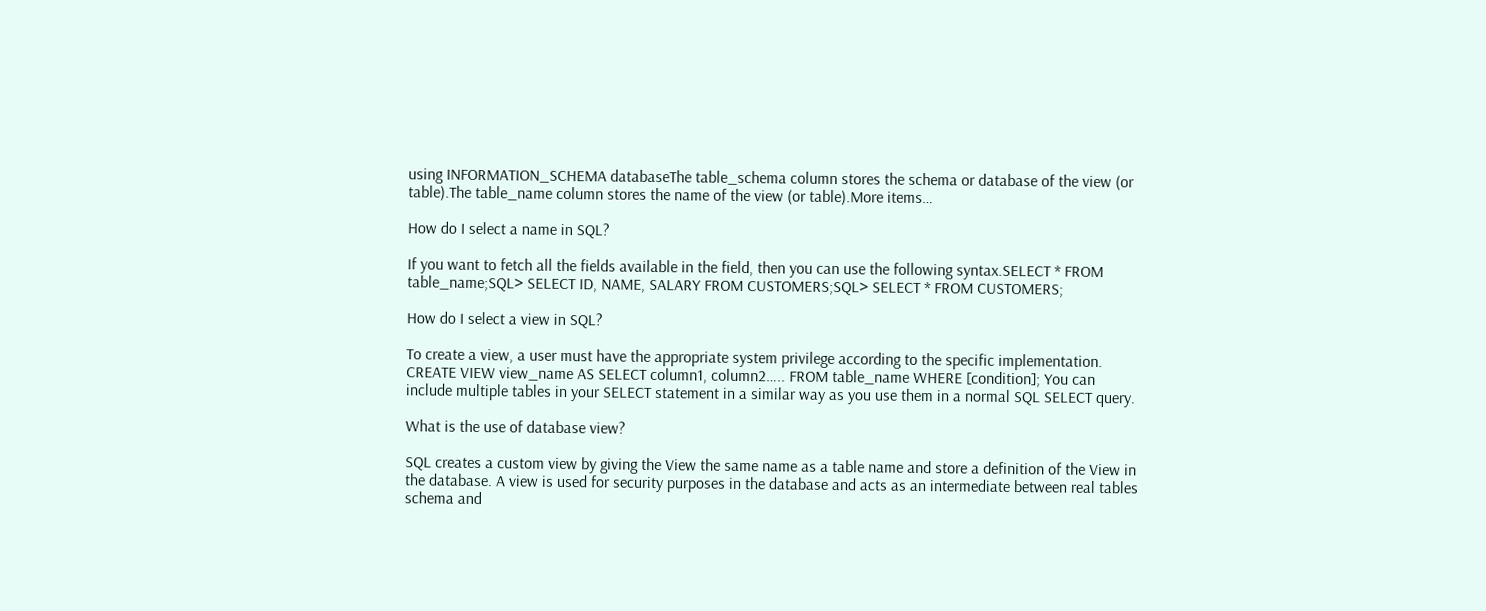using INFORMATION_SCHEMA databaseThe table_schema column stores the schema or database of the view (or table).The table_name column stores the name of the view (or table).More items…

How do I select a name in SQL?

If you want to fetch all the fields available in the field, then you can use the following syntax.SELECT * FROM table_name;SQL> SELECT ID, NAME, SALARY FROM CUSTOMERS;SQL> SELECT * FROM CUSTOMERS;

How do I select a view in SQL?

To create a view, a user must have the appropriate system privilege according to the specific implementation. CREATE VIEW view_name AS SELECT column1, column2….. FROM table_name WHERE [condition]; You can include multiple tables in your SELECT statement in a similar way as you use them in a normal SQL SELECT query.

What is the use of database view?

SQL creates a custom view by giving the View the same name as a table name and store a definition of the View in the database. A view is used for security purposes in the database and acts as an intermediate between real tables schema and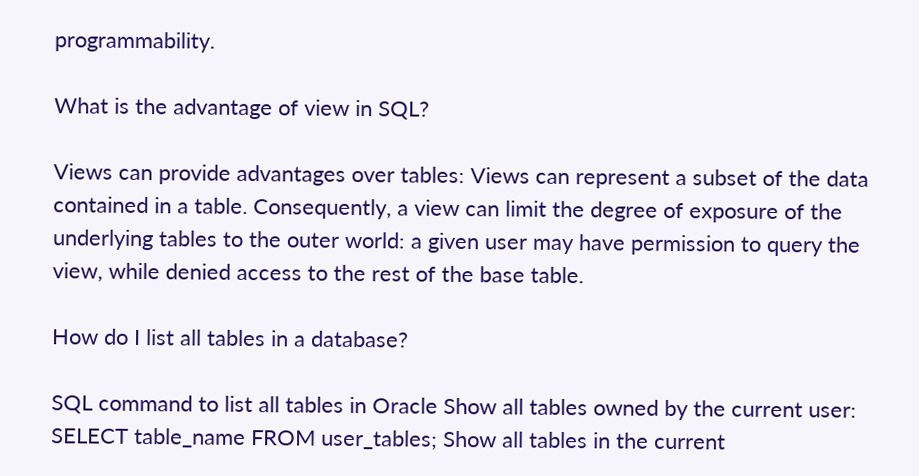programmability.

What is the advantage of view in SQL?

Views can provide advantages over tables: Views can represent a subset of the data contained in a table. Consequently, a view can limit the degree of exposure of the underlying tables to the outer world: a given user may have permission to query the view, while denied access to the rest of the base table.

How do I list all tables in a database?

SQL command to list all tables in Oracle Show all tables owned by the current user: SELECT table_name FROM user_tables; Show all tables in the current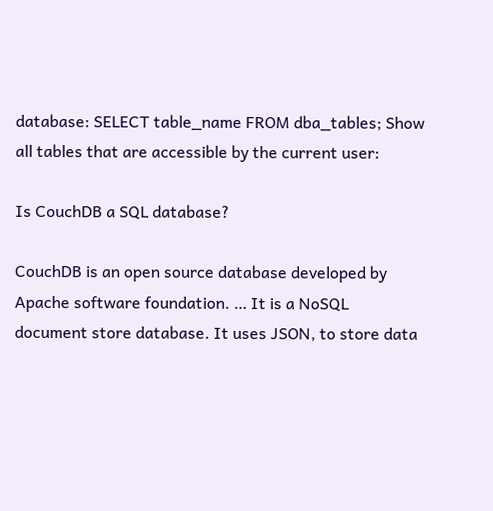database: SELECT table_name FROM dba_tables; Show all tables that are accessible by the current user:

Is CouchDB a SQL database?

CouchDB is an open source database developed by Apache software foundation. … It is a NoSQL document store database. It uses JSON, to store data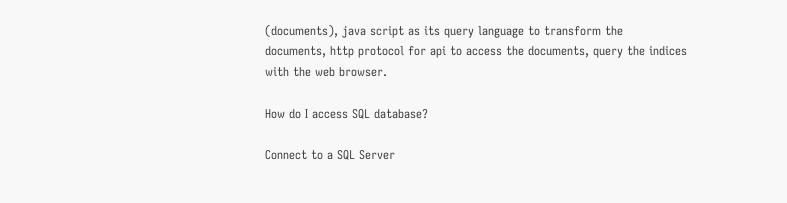(documents), java script as its query language to transform the documents, http protocol for api to access the documents, query the indices with the web browser.

How do I access SQL database?

Connect to a SQL Server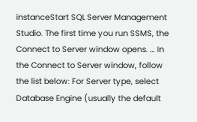instanceStart SQL Server Management Studio. The first time you run SSMS, the Connect to Server window opens. … In the Connect to Server window, follow the list below: For Server type, select Database Engine (usually the default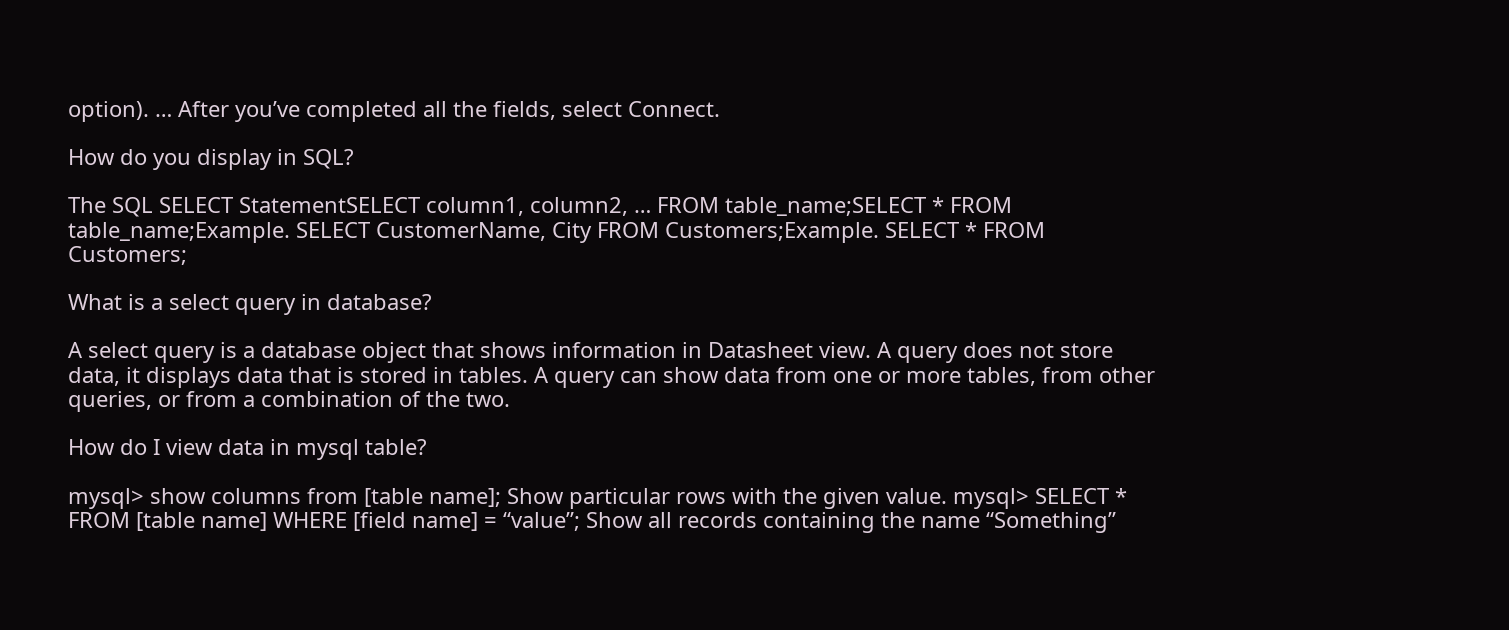option). … After you’ve completed all the fields, select Connect.

How do you display in SQL?

The SQL SELECT StatementSELECT column1, column2, … FROM table_name;SELECT * FROM table_name;Example. SELECT CustomerName, City FROM Customers;Example. SELECT * FROM Customers;

What is a select query in database?

A select query is a database object that shows information in Datasheet view. A query does not store data, it displays data that is stored in tables. A query can show data from one or more tables, from other queries, or from a combination of the two.

How do I view data in mysql table?

mysql> show columns from [table name]; Show particular rows with the given value. mysql> SELECT * FROM [table name] WHERE [field name] = “value”; Show all records containing the name “Something”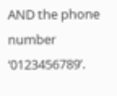AND the phone number ‘0123456789’.